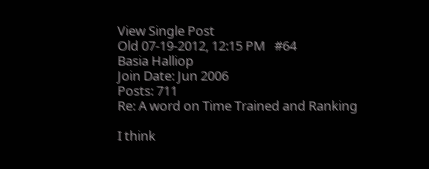View Single Post
Old 07-19-2012, 12:15 PM   #64
Basia Halliop
Join Date: Jun 2006
Posts: 711
Re: A word on Time Trained and Ranking

I think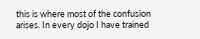this is where most of the confusion arises. In every dojo I have trained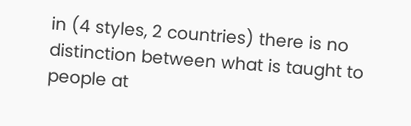in (4 styles, 2 countries) there is no distinction between what is taught to people at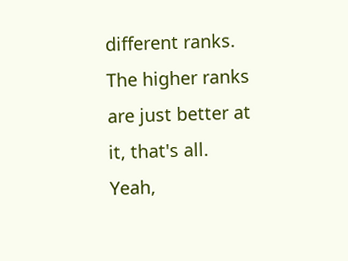different ranks. The higher ranks are just better at it, that's all.
Yeah,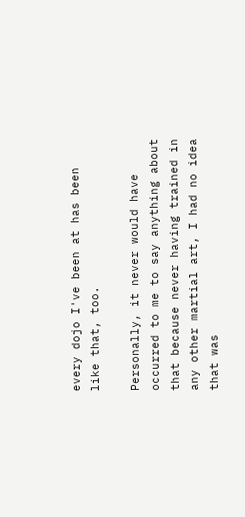every dojo I've been at has been like that, too.

Personally, it never would have occurred to me to say anything about that because never having trained in any other martial art, I had no idea that was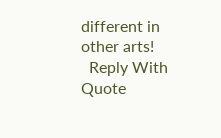different in other arts!
  Reply With Quote